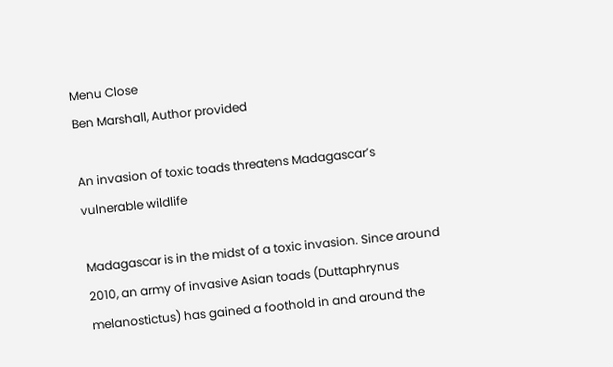Menu Close
Ben Marshall, Author provided

An invasion of toxic toads threatens Madagascar’s vulnerable wildlife

Madagascar is in the midst of a toxic invasion. Since around 2010, an army of invasive Asian toads (Duttaphrynus melanostictus) has gained a foothold in and around the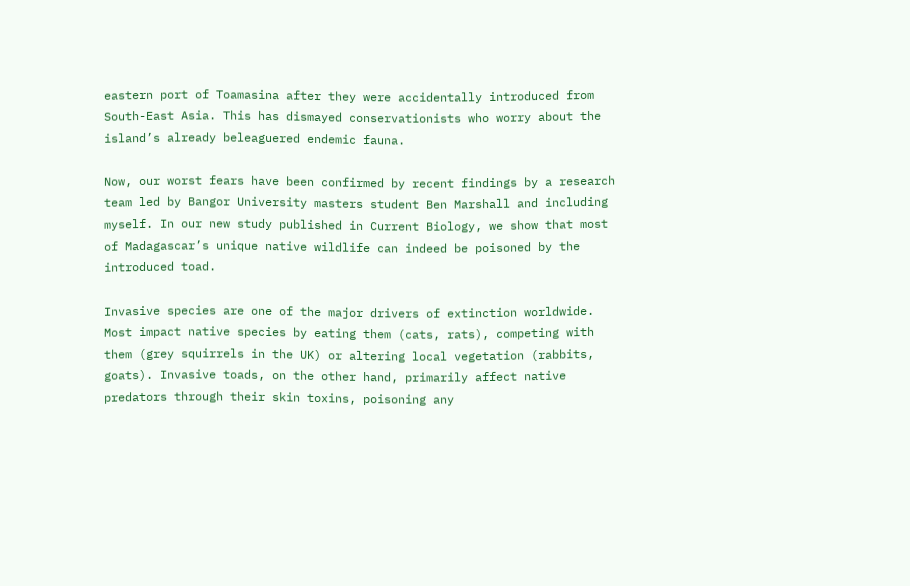eastern port of Toamasina after they were accidentally introduced from South-East Asia. This has dismayed conservationists who worry about the island’s already beleaguered endemic fauna.

Now, our worst fears have been confirmed by recent findings by a research team led by Bangor University masters student Ben Marshall and including myself. In our new study published in Current Biology, we show that most of Madagascar’s unique native wildlife can indeed be poisoned by the introduced toad.

Invasive species are one of the major drivers of extinction worldwide. Most impact native species by eating them (cats, rats), competing with them (grey squirrels in the UK) or altering local vegetation (rabbits, goats). Invasive toads, on the other hand, primarily affect native predators through their skin toxins, poisoning any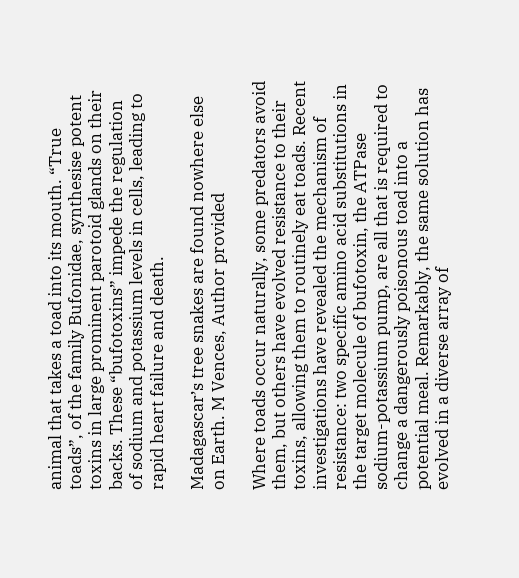animal that takes a toad into its mouth. “True toads”, of the family Bufonidae, synthesise potent toxins in large prominent parotoid glands on their backs. These “bufotoxins” impede the regulation of sodium and potassium levels in cells, leading to rapid heart failure and death.

Madagascar’s tree snakes are found nowhere else on Earth. M Vences, Author provided

Where toads occur naturally, some predators avoid them, but others have evolved resistance to their toxins, allowing them to routinely eat toads. Recent investigations have revealed the mechanism of resistance: two specific amino acid substitutions in the target molecule of bufotoxin, the ATPase sodium-potassium pump, are all that is required to change a dangerously poisonous toad into a potential meal. Remarkably, the same solution has evolved in a diverse array of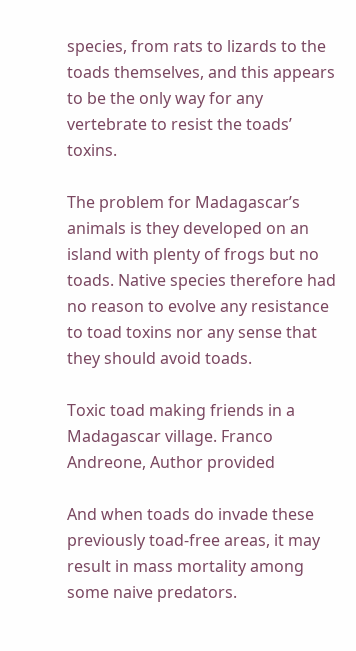species, from rats to lizards to the toads themselves, and this appears to be the only way for any vertebrate to resist the toads’ toxins.

The problem for Madagascar’s animals is they developed on an island with plenty of frogs but no toads. Native species therefore had no reason to evolve any resistance to toad toxins nor any sense that they should avoid toads.

Toxic toad making friends in a Madagascar village. Franco Andreone, Author provided

And when toads do invade these previously toad-free areas, it may result in mass mortality among some naive predators.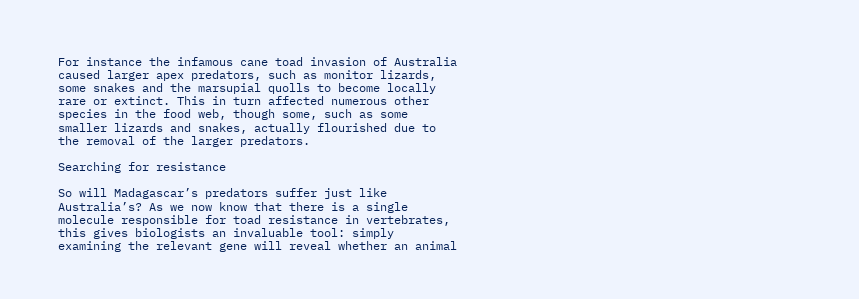For instance the infamous cane toad invasion of Australia caused larger apex predators, such as monitor lizards, some snakes and the marsupial quolls to become locally rare or extinct. This in turn affected numerous other species in the food web, though some, such as some smaller lizards and snakes, actually flourished due to the removal of the larger predators.

Searching for resistance

So will Madagascar’s predators suffer just like Australia’s? As we now know that there is a single molecule responsible for toad resistance in vertebrates, this gives biologists an invaluable tool: simply examining the relevant gene will reveal whether an animal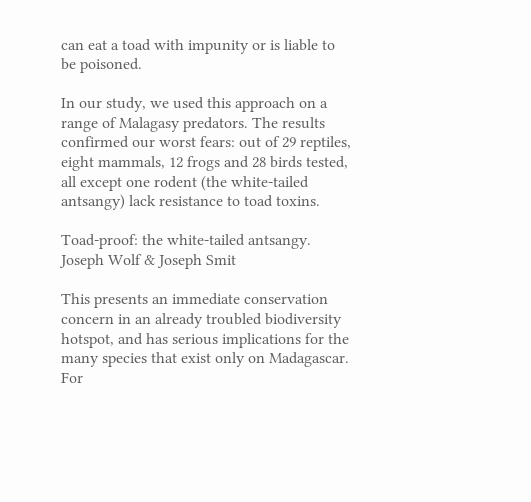can eat a toad with impunity or is liable to be poisoned.

In our study, we used this approach on a range of Malagasy predators. The results confirmed our worst fears: out of 29 reptiles, eight mammals, 12 frogs and 28 birds tested, all except one rodent (the white-tailed antsangy) lack resistance to toad toxins.

Toad-proof: the white-tailed antsangy. Joseph Wolf & Joseph Smit

This presents an immediate conservation concern in an already troubled biodiversity hotspot, and has serious implications for the many species that exist only on Madagascar. For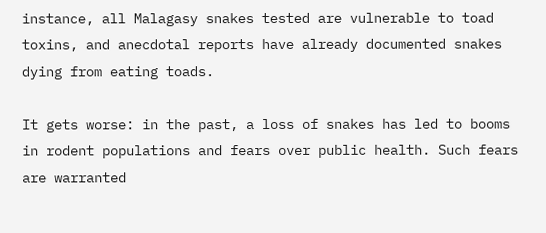instance, all Malagasy snakes tested are vulnerable to toad toxins, and anecdotal reports have already documented snakes dying from eating toads.

It gets worse: in the past, a loss of snakes has led to booms in rodent populations and fears over public health. Such fears are warranted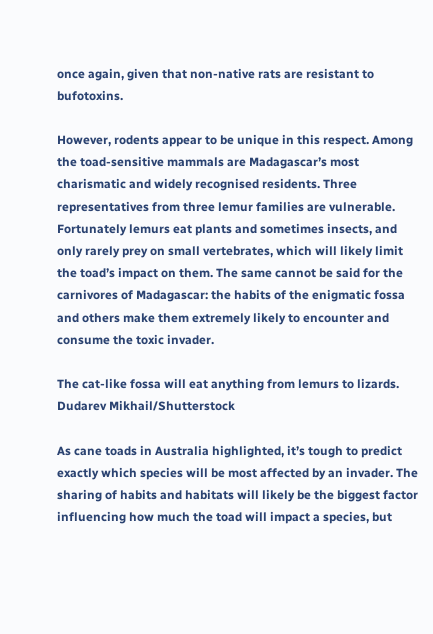once again, given that non-native rats are resistant to bufotoxins.

However, rodents appear to be unique in this respect. Among the toad-sensitive mammals are Madagascar’s most charismatic and widely recognised residents. Three representatives from three lemur families are vulnerable. Fortunately lemurs eat plants and sometimes insects, and only rarely prey on small vertebrates, which will likely limit the toad’s impact on them. The same cannot be said for the carnivores of Madagascar: the habits of the enigmatic fossa and others make them extremely likely to encounter and consume the toxic invader.

The cat-like fossa will eat anything from lemurs to lizards. Dudarev Mikhail/Shutterstock

As cane toads in Australia highlighted, it’s tough to predict exactly which species will be most affected by an invader. The sharing of habits and habitats will likely be the biggest factor influencing how much the toad will impact a species, but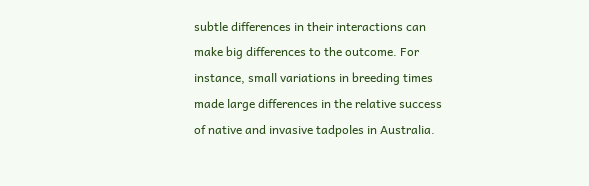subtle differences in their interactions can make big differences to the outcome. For instance, small variations in breeding times made large differences in the relative success of native and invasive tadpoles in Australia.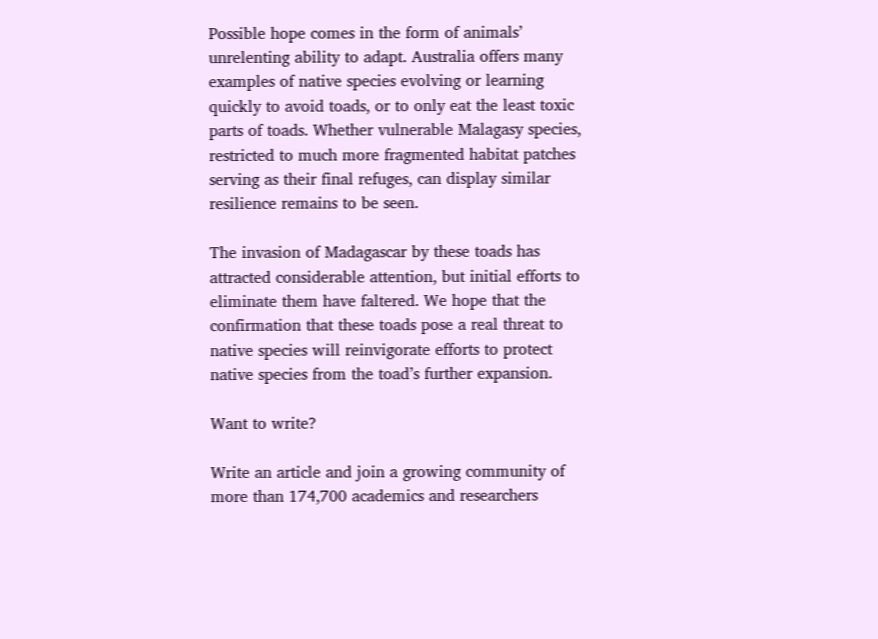Possible hope comes in the form of animals’ unrelenting ability to adapt. Australia offers many examples of native species evolving or learning quickly to avoid toads, or to only eat the least toxic parts of toads. Whether vulnerable Malagasy species, restricted to much more fragmented habitat patches serving as their final refuges, can display similar resilience remains to be seen.

The invasion of Madagascar by these toads has attracted considerable attention, but initial efforts to eliminate them have faltered. We hope that the confirmation that these toads pose a real threat to native species will reinvigorate efforts to protect native species from the toad’s further expansion.

Want to write?

Write an article and join a growing community of more than 174,700 academics and researchers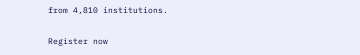from 4,810 institutions.

Register now